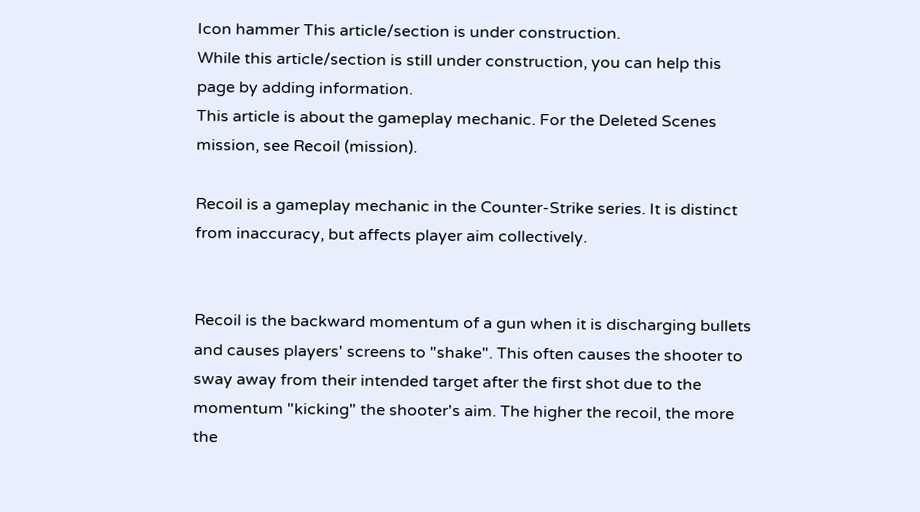Icon hammer This article/section is under construction.
While this article/section is still under construction, you can help this page by adding information.
This article is about the gameplay mechanic. For the Deleted Scenes mission, see Recoil (mission).

Recoil is a gameplay mechanic in the Counter-Strike series. It is distinct from inaccuracy, but affects player aim collectively.


Recoil is the backward momentum of a gun when it is discharging bullets and causes players' screens to "shake". This often causes the shooter to sway away from their intended target after the first shot due to the momentum "kicking" the shooter's aim. The higher the recoil, the more the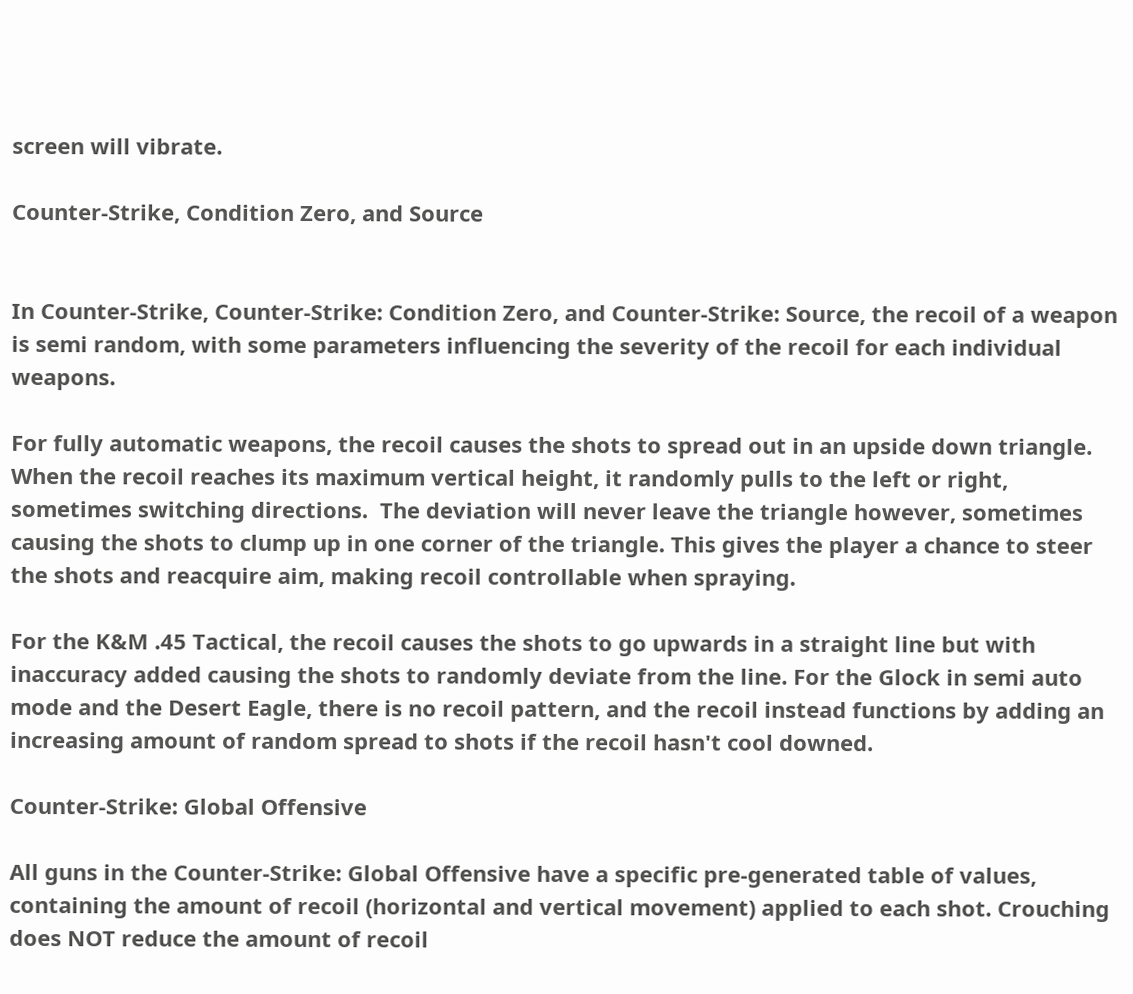screen will vibrate.

Counter-Strike, Condition Zero, and Source


In Counter-Strike, Counter-Strike: Condition Zero, and Counter-Strike: Source, the recoil of a weapon is semi random, with some parameters influencing the severity of the recoil for each individual weapons.

For fully automatic weapons, the recoil causes the shots to spread out in an upside down triangle. When the recoil reaches its maximum vertical height, it randomly pulls to the left or right, sometimes switching directions.  The deviation will never leave the triangle however, sometimes causing the shots to clump up in one corner of the triangle. This gives the player a chance to steer the shots and reacquire aim, making recoil controllable when spraying.

For the K&M .45 Tactical, the recoil causes the shots to go upwards in a straight line but with inaccuracy added causing the shots to randomly deviate from the line. For the Glock in semi auto mode and the Desert Eagle, there is no recoil pattern, and the recoil instead functions by adding an increasing amount of random spread to shots if the recoil hasn't cool downed.

Counter-Strike: Global Offensive

All guns in the Counter-Strike: Global Offensive have a specific pre-generated table of values, containing the amount of recoil (horizontal and vertical movement) applied to each shot. Crouching does NOT reduce the amount of recoil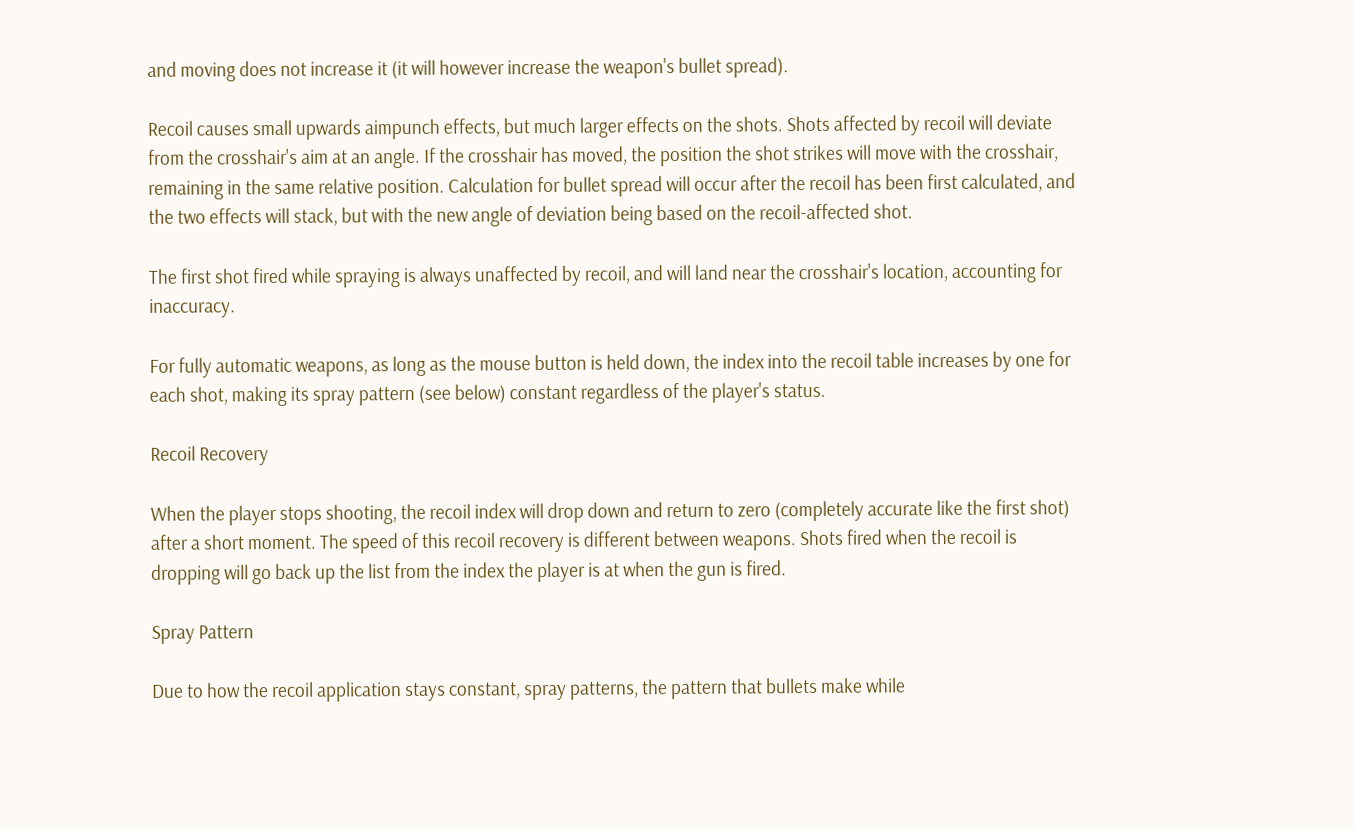and moving does not increase it (it will however increase the weapon's bullet spread).

Recoil causes small upwards aimpunch effects, but much larger effects on the shots. Shots affected by recoil will deviate from the crosshair's aim at an angle. If the crosshair has moved, the position the shot strikes will move with the crosshair, remaining in the same relative position. Calculation for bullet spread will occur after the recoil has been first calculated, and the two effects will stack, but with the new angle of deviation being based on the recoil-affected shot.

The first shot fired while spraying is always unaffected by recoil, and will land near the crosshair's location, accounting for inaccuracy.

For fully automatic weapons, as long as the mouse button is held down, the index into the recoil table increases by one for each shot, making its spray pattern (see below) constant regardless of the player's status.

Recoil Recovery

When the player stops shooting, the recoil index will drop down and return to zero (completely accurate like the first shot) after a short moment. The speed of this recoil recovery is different between weapons. Shots fired when the recoil is dropping will go back up the list from the index the player is at when the gun is fired.

Spray Pattern

Due to how the recoil application stays constant, spray patterns, the pattern that bullets make while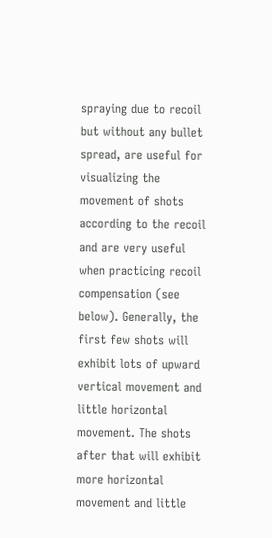spraying due to recoil but without any bullet spread, are useful for visualizing the movement of shots according to the recoil and are very useful when practicing recoil compensation (see below). Generally, the first few shots will exhibit lots of upward vertical movement and little horizontal movement. The shots after that will exhibit more horizontal movement and little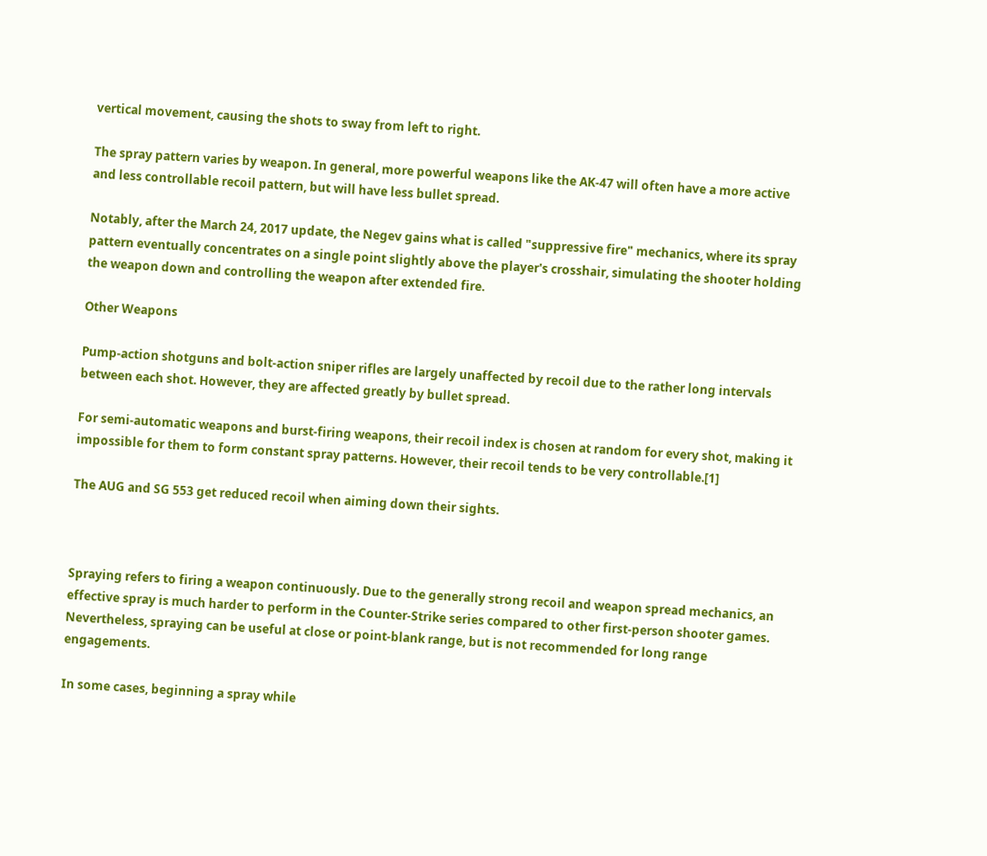vertical movement, causing the shots to sway from left to right.

The spray pattern varies by weapon. In general, more powerful weapons like the AK-47 will often have a more active and less controllable recoil pattern, but will have less bullet spread.

Notably, after the March 24, 2017 update, the Negev gains what is called "suppressive fire" mechanics, where its spray pattern eventually concentrates on a single point slightly above the player's crosshair, simulating the shooter holding the weapon down and controlling the weapon after extended fire.

Other Weapons

Pump-action shotguns and bolt-action sniper rifles are largely unaffected by recoil due to the rather long intervals between each shot. However, they are affected greatly by bullet spread.

For semi-automatic weapons and burst-firing weapons, their recoil index is chosen at random for every shot, making it impossible for them to form constant spray patterns. However, their recoil tends to be very controllable.[1]

The AUG and SG 553 get reduced recoil when aiming down their sights.



Spraying refers to firing a weapon continuously. Due to the generally strong recoil and weapon spread mechanics, an effective spray is much harder to perform in the Counter-Strike series compared to other first-person shooter games. Nevertheless, spraying can be useful at close or point-blank range, but is not recommended for long range engagements.

In some cases, beginning a spray while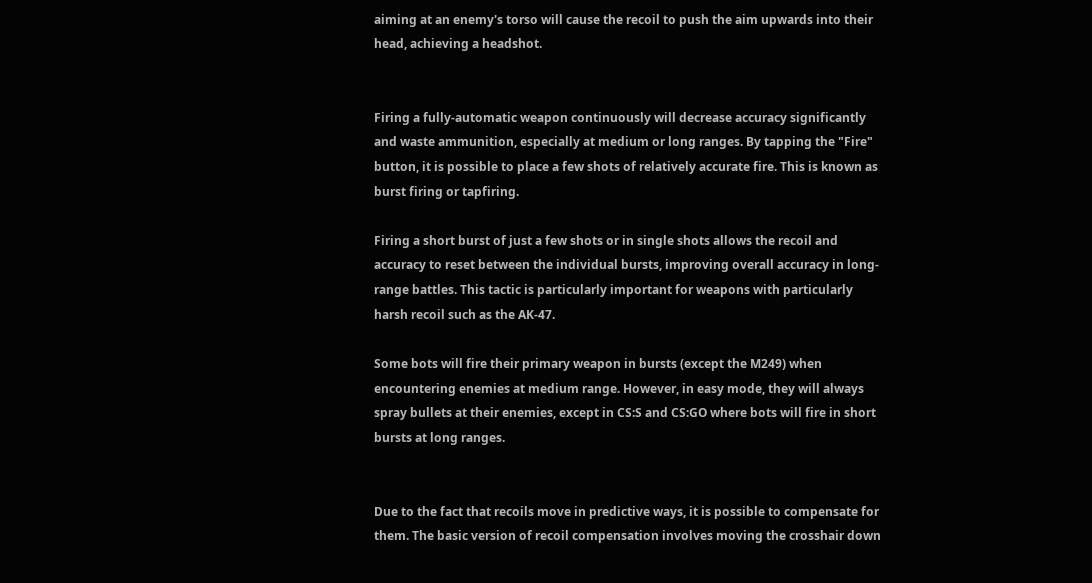aiming at an enemy's torso will cause the recoil to push the aim upwards into their head, achieving a headshot.


Firing a fully-automatic weapon continuously will decrease accuracy significantly and waste ammunition, especially at medium or long ranges. By tapping the "Fire" button, it is possible to place a few shots of relatively accurate fire. This is known as burst firing or tapfiring.

Firing a short burst of just a few shots or in single shots allows the recoil and accuracy to reset between the individual bursts, improving overall accuracy in long-range battles. This tactic is particularly important for weapons with particularly harsh recoil such as the AK-47.

Some bots will fire their primary weapon in bursts (except the M249) when encountering enemies at medium range. However, in easy mode, they will always spray bullets at their enemies, except in CS:S and CS:GO where bots will fire in short bursts at long ranges.


Due to the fact that recoils move in predictive ways, it is possible to compensate for them. The basic version of recoil compensation involves moving the crosshair down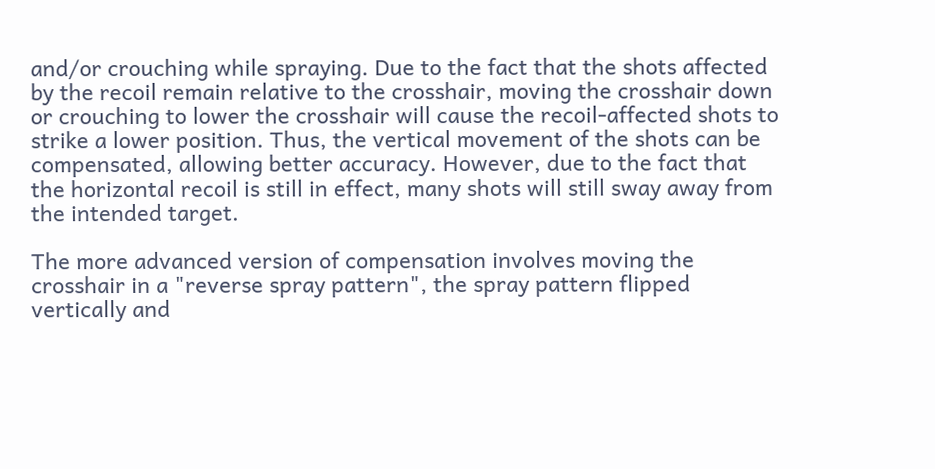and/or crouching while spraying. Due to the fact that the shots affected by the recoil remain relative to the crosshair, moving the crosshair down or crouching to lower the crosshair will cause the recoil-affected shots to strike a lower position. Thus, the vertical movement of the shots can be compensated, allowing better accuracy. However, due to the fact that the horizontal recoil is still in effect, many shots will still sway away from the intended target.

The more advanced version of compensation involves moving the crosshair in a "reverse spray pattern", the spray pattern flipped vertically and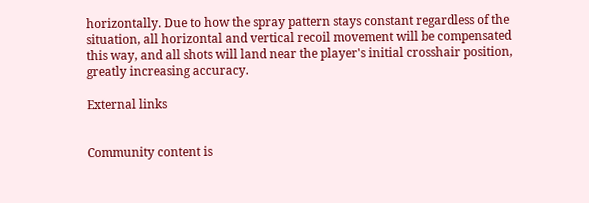horizontally. Due to how the spray pattern stays constant regardless of the situation, all horizontal and vertical recoil movement will be compensated this way, and all shots will land near the player's initial crosshair position, greatly increasing accuracy.

External links


Community content is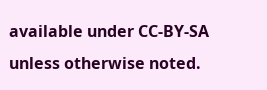available under CC-BY-SA unless otherwise noted.